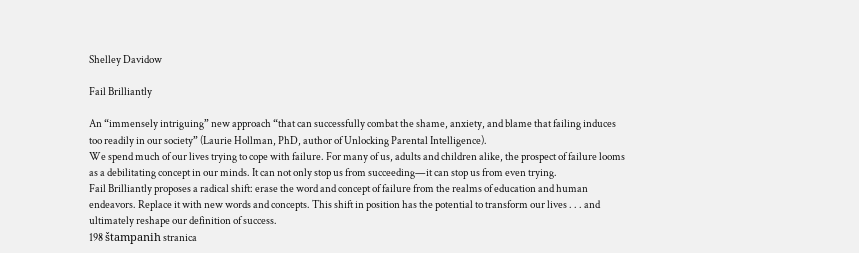Shelley Davidow

Fail Brilliantly

An “immensely intriguing” new approach “that can successfully combat the shame, anxiety, and blame that failing induces too readily in our society” (Laurie Hollman, PhD, author of Unlocking Parental Intelligence).
We spend much of our lives trying to cope with failure. For many of us, adults and children alike, the prospect of failure looms as a debilitating concept in our minds. It can not only stop us from succeeding—it can stop us from even trying.
Fail Brilliantly proposes a radical shift: erase the word and concept of failure from the realms of education and human endeavors. Replace it with new words and concepts. This shift in position has the potential to transform our lives . . . and ultimately reshape our definition of success.
198 štampanih stranica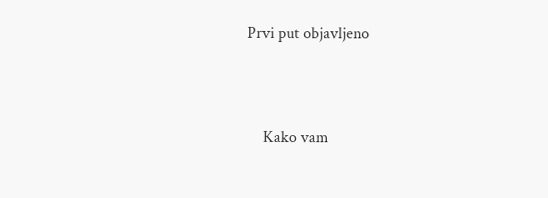Prvi put objavljeno



    Kako vam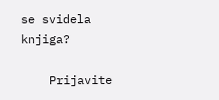se svidela knjiga?

    Prijavite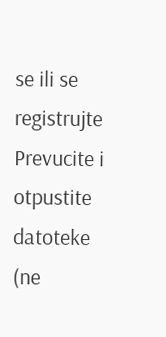se ili se registrujte
Prevucite i otpustite datoteke (ne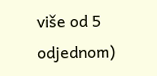više od 5 odjednom)